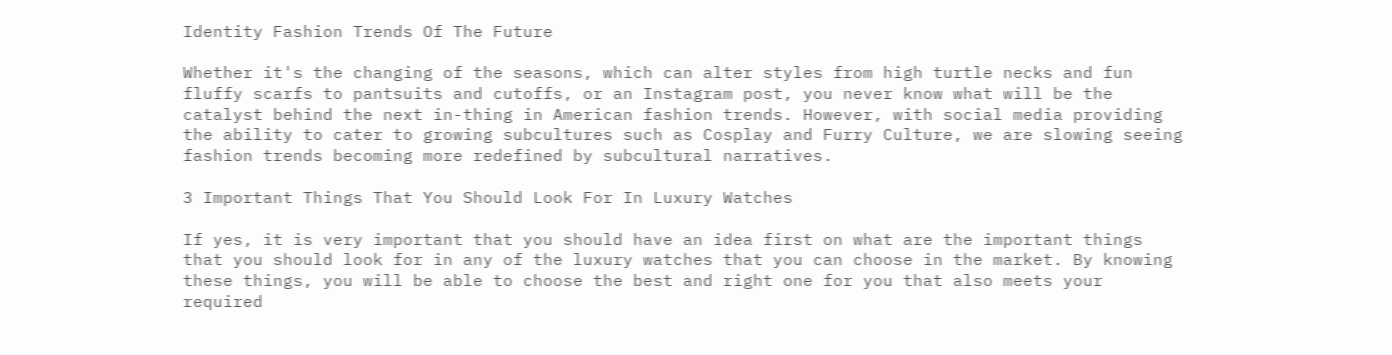Identity Fashion Trends Of The Future

Whether it's the changing of the seasons, which can alter styles from high turtle necks and fun fluffy scarfs to pantsuits and cutoffs, or an Instagram post, you never know what will be the catalyst behind the next in-thing in American fashion trends. However, with social media providing the ability to cater to growing subcultures such as Cosplay and Furry Culture, we are slowing seeing fashion trends becoming more redefined by subcultural narratives.

3 Important Things That You Should Look For In Luxury Watches

If yes, it is very important that you should have an idea first on what are the important things that you should look for in any of the luxury watches that you can choose in the market. By knowing these things, you will be able to choose the best and right one for you that also meets your required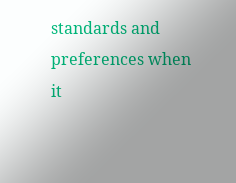standards and preferences when it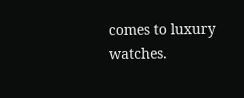comes to luxury watches.